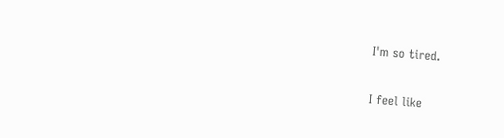I'm so tired.

I feel like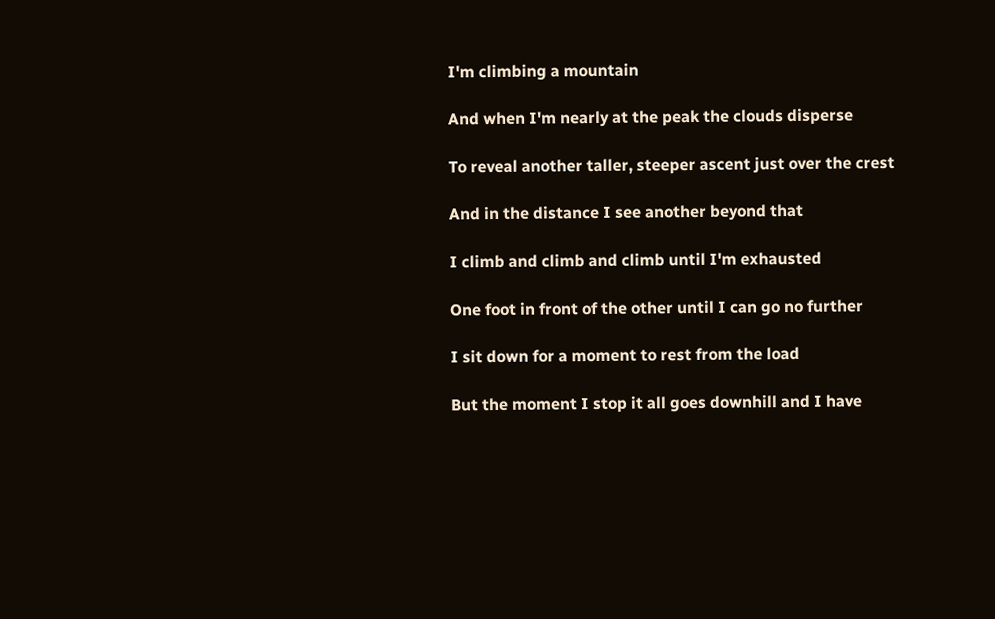I'm climbing a mountain

And when I'm nearly at the peak the clouds disperse

To reveal another taller, steeper ascent just over the crest

And in the distance I see another beyond that

I climb and climb and climb until I'm exhausted

One foot in front of the other until I can go no further

I sit down for a moment to rest from the load

But the moment I stop it all goes downhill and I have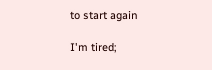to start again

I'm tired;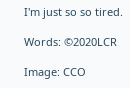I'm just so so tired.

Words: ©2020LCR

Image: CCO